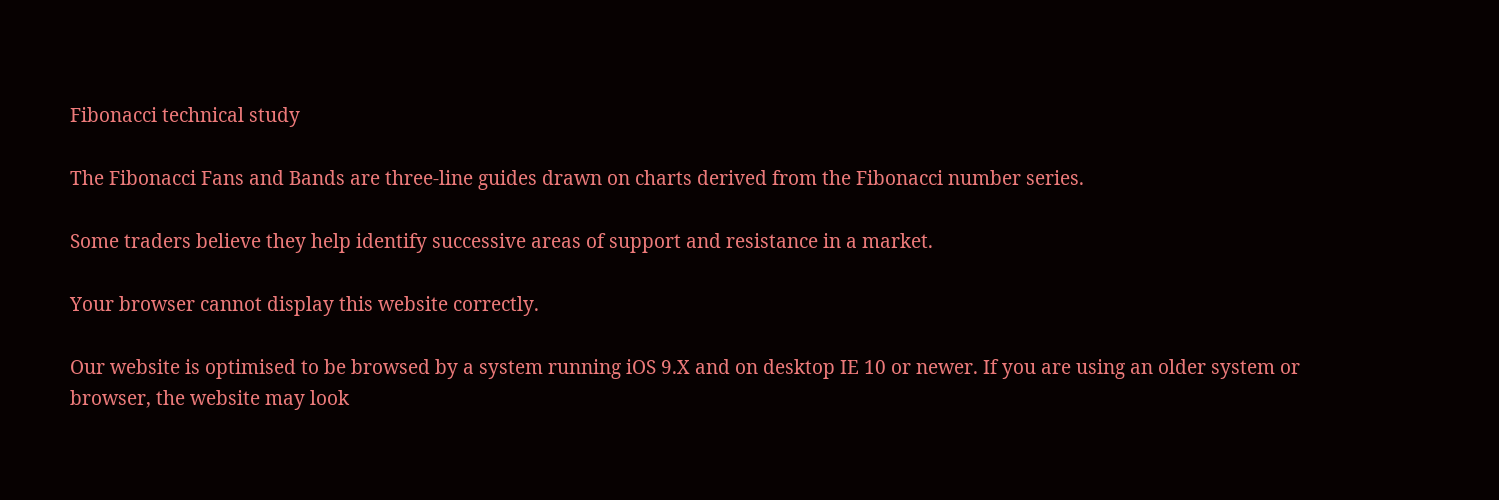Fibonacci technical study

The Fibonacci Fans and Bands are three-line guides drawn on charts derived from the Fibonacci number series.

Some traders believe they help identify successive areas of support and resistance in a market.

Your browser cannot display this website correctly.

Our website is optimised to be browsed by a system running iOS 9.X and on desktop IE 10 or newer. If you are using an older system or browser, the website may look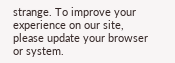strange. To improve your experience on our site, please update your browser or system.